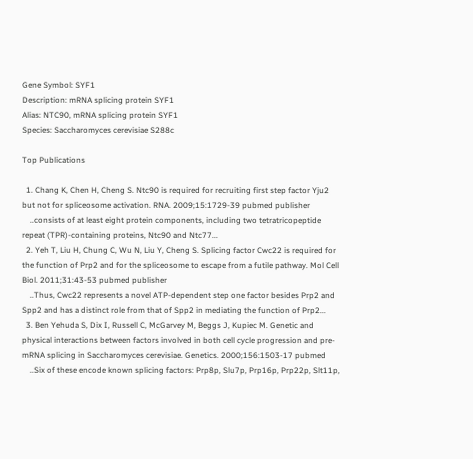Gene Symbol: SYF1
Description: mRNA splicing protein SYF1
Alias: NTC90, mRNA splicing protein SYF1
Species: Saccharomyces cerevisiae S288c

Top Publications

  1. Chang K, Chen H, Cheng S. Ntc90 is required for recruiting first step factor Yju2 but not for spliceosome activation. RNA. 2009;15:1729-39 pubmed publisher
    ..consists of at least eight protein components, including two tetratricopeptide repeat (TPR)-containing proteins, Ntc90 and Ntc77...
  2. Yeh T, Liu H, Chung C, Wu N, Liu Y, Cheng S. Splicing factor Cwc22 is required for the function of Prp2 and for the spliceosome to escape from a futile pathway. Mol Cell Biol. 2011;31:43-53 pubmed publisher
    ..Thus, Cwc22 represents a novel ATP-dependent step one factor besides Prp2 and Spp2 and has a distinct role from that of Spp2 in mediating the function of Prp2...
  3. Ben Yehuda S, Dix I, Russell C, McGarvey M, Beggs J, Kupiec M. Genetic and physical interactions between factors involved in both cell cycle progression and pre-mRNA splicing in Saccharomyces cerevisiae. Genetics. 2000;156:1503-17 pubmed
    ..Six of these encode known splicing factors: Prp8p, Slu7p, Prp16p, Prp22p, Slt11p,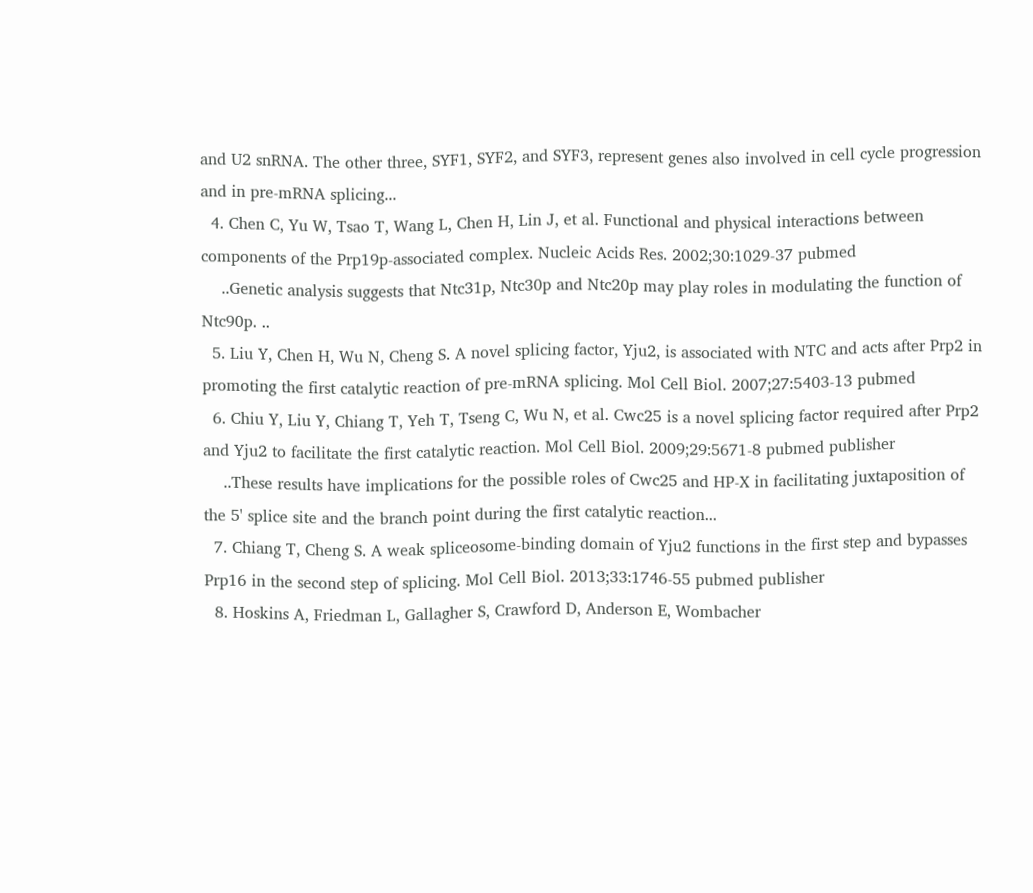and U2 snRNA. The other three, SYF1, SYF2, and SYF3, represent genes also involved in cell cycle progression and in pre-mRNA splicing...
  4. Chen C, Yu W, Tsao T, Wang L, Chen H, Lin J, et al. Functional and physical interactions between components of the Prp19p-associated complex. Nucleic Acids Res. 2002;30:1029-37 pubmed
    ..Genetic analysis suggests that Ntc31p, Ntc30p and Ntc20p may play roles in modulating the function of Ntc90p. ..
  5. Liu Y, Chen H, Wu N, Cheng S. A novel splicing factor, Yju2, is associated with NTC and acts after Prp2 in promoting the first catalytic reaction of pre-mRNA splicing. Mol Cell Biol. 2007;27:5403-13 pubmed
  6. Chiu Y, Liu Y, Chiang T, Yeh T, Tseng C, Wu N, et al. Cwc25 is a novel splicing factor required after Prp2 and Yju2 to facilitate the first catalytic reaction. Mol Cell Biol. 2009;29:5671-8 pubmed publisher
    ..These results have implications for the possible roles of Cwc25 and HP-X in facilitating juxtaposition of the 5' splice site and the branch point during the first catalytic reaction...
  7. Chiang T, Cheng S. A weak spliceosome-binding domain of Yju2 functions in the first step and bypasses Prp16 in the second step of splicing. Mol Cell Biol. 2013;33:1746-55 pubmed publisher
  8. Hoskins A, Friedman L, Gallagher S, Crawford D, Anderson E, Wombacher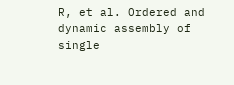R, et al. Ordered and dynamic assembly of single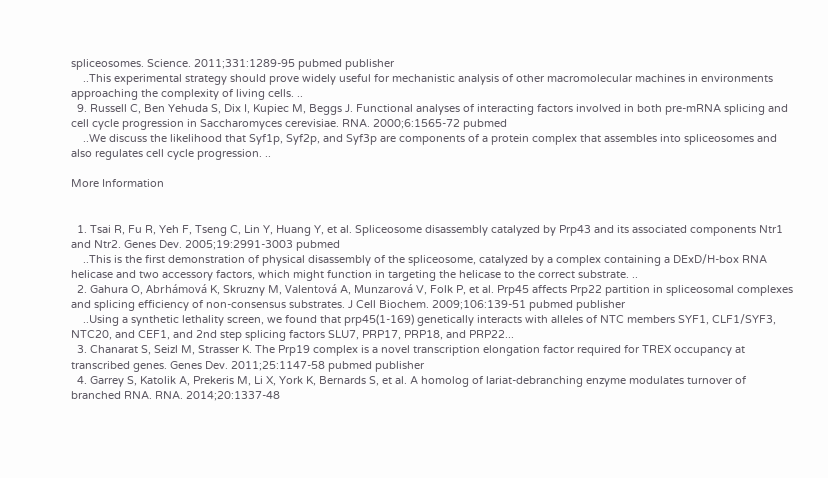spliceosomes. Science. 2011;331:1289-95 pubmed publisher
    ..This experimental strategy should prove widely useful for mechanistic analysis of other macromolecular machines in environments approaching the complexity of living cells. ..
  9. Russell C, Ben Yehuda S, Dix I, Kupiec M, Beggs J. Functional analyses of interacting factors involved in both pre-mRNA splicing and cell cycle progression in Saccharomyces cerevisiae. RNA. 2000;6:1565-72 pubmed
    ..We discuss the likelihood that Syf1p, Syf2p, and Syf3p are components of a protein complex that assembles into spliceosomes and also regulates cell cycle progression. ..

More Information


  1. Tsai R, Fu R, Yeh F, Tseng C, Lin Y, Huang Y, et al. Spliceosome disassembly catalyzed by Prp43 and its associated components Ntr1 and Ntr2. Genes Dev. 2005;19:2991-3003 pubmed
    ..This is the first demonstration of physical disassembly of the spliceosome, catalyzed by a complex containing a DExD/H-box RNA helicase and two accessory factors, which might function in targeting the helicase to the correct substrate. ..
  2. Gahura O, Abrhámová K, Skruzny M, Valentová A, Munzarová V, Folk P, et al. Prp45 affects Prp22 partition in spliceosomal complexes and splicing efficiency of non-consensus substrates. J Cell Biochem. 2009;106:139-51 pubmed publisher
    ..Using a synthetic lethality screen, we found that prp45(1-169) genetically interacts with alleles of NTC members SYF1, CLF1/SYF3, NTC20, and CEF1, and 2nd step splicing factors SLU7, PRP17, PRP18, and PRP22...
  3. Chanarat S, Seizl M, Strasser K. The Prp19 complex is a novel transcription elongation factor required for TREX occupancy at transcribed genes. Genes Dev. 2011;25:1147-58 pubmed publisher
  4. Garrey S, Katolik A, Prekeris M, Li X, York K, Bernards S, et al. A homolog of lariat-debranching enzyme modulates turnover of branched RNA. RNA. 2014;20:1337-48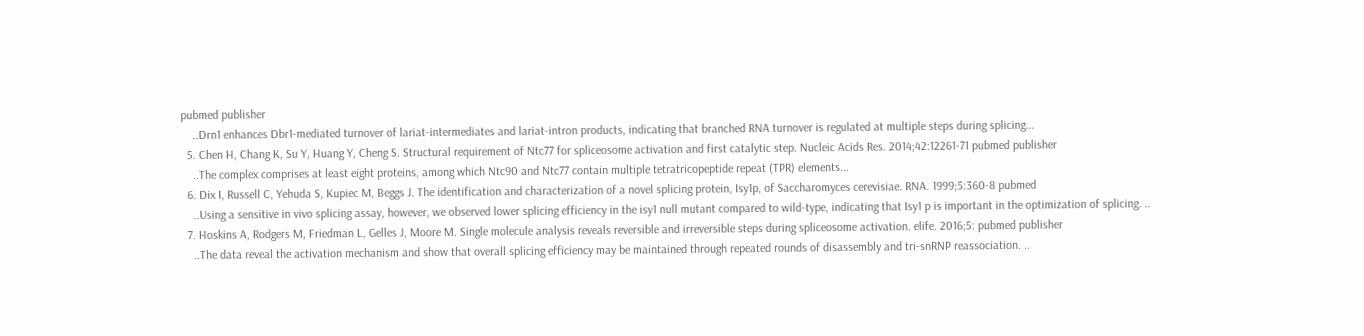pubmed publisher
    ..Drn1 enhances Dbr1-mediated turnover of lariat-intermediates and lariat-intron products, indicating that branched RNA turnover is regulated at multiple steps during splicing...
  5. Chen H, Chang K, Su Y, Huang Y, Cheng S. Structural requirement of Ntc77 for spliceosome activation and first catalytic step. Nucleic Acids Res. 2014;42:12261-71 pubmed publisher
    ..The complex comprises at least eight proteins, among which Ntc90 and Ntc77 contain multiple tetratricopeptide repeat (TPR) elements...
  6. Dix I, Russell C, Yehuda S, Kupiec M, Beggs J. The identification and characterization of a novel splicing protein, Isy1p, of Saccharomyces cerevisiae. RNA. 1999;5:360-8 pubmed
    ..Using a sensitive in vivo splicing assay, however, we observed lower splicing efficiency in the isy1 null mutant compared to wild-type, indicating that Isy1 p is important in the optimization of splicing. ..
  7. Hoskins A, Rodgers M, Friedman L, Gelles J, Moore M. Single molecule analysis reveals reversible and irreversible steps during spliceosome activation. elife. 2016;5: pubmed publisher
    ..The data reveal the activation mechanism and show that overall splicing efficiency may be maintained through repeated rounds of disassembly and tri-snRNP reassociation. ..